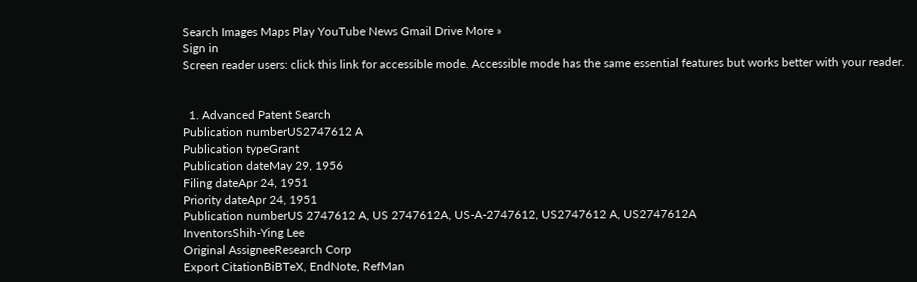Search Images Maps Play YouTube News Gmail Drive More »
Sign in
Screen reader users: click this link for accessible mode. Accessible mode has the same essential features but works better with your reader.


  1. Advanced Patent Search
Publication numberUS2747612 A
Publication typeGrant
Publication dateMay 29, 1956
Filing dateApr 24, 1951
Priority dateApr 24, 1951
Publication numberUS 2747612 A, US 2747612A, US-A-2747612, US2747612 A, US2747612A
InventorsShih-Ying Lee
Original AssigneeResearch Corp
Export CitationBiBTeX, EndNote, RefMan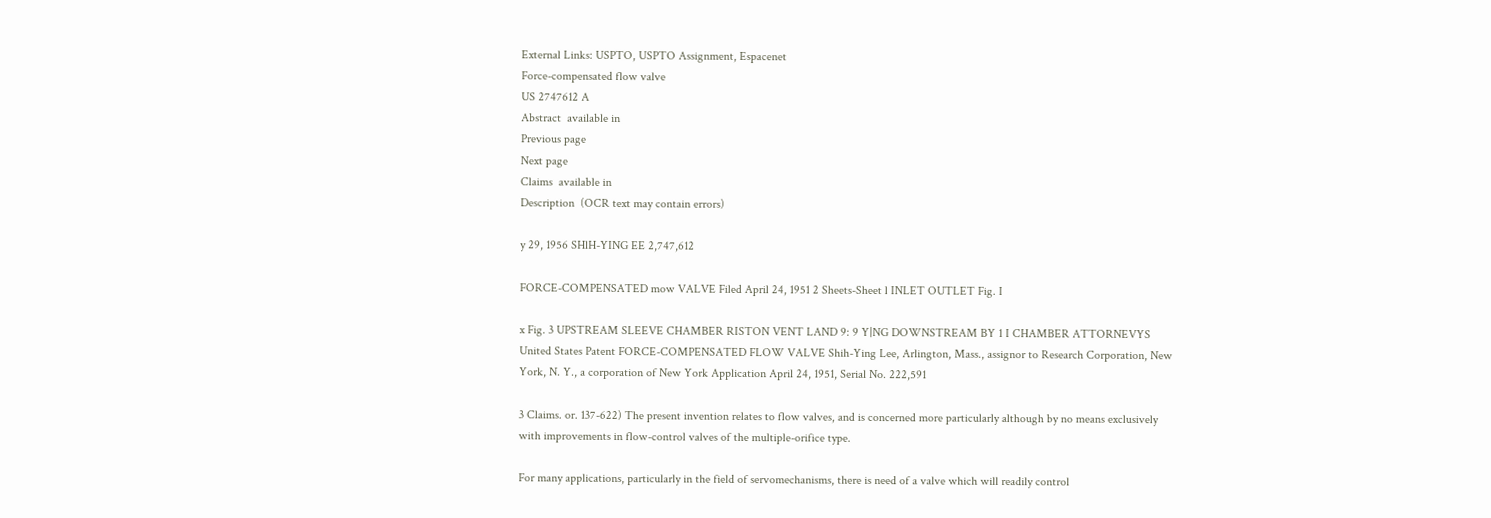External Links: USPTO, USPTO Assignment, Espacenet
Force-compensated flow valve
US 2747612 A
Abstract  available in
Previous page
Next page
Claims  available in
Description  (OCR text may contain errors)

y 29, 1956 SHlH-YING EE 2,747,612

FORCE-COMPENSATED mow VALVE Filed April 24, 1951 2 Sheets-Sheet l INLET OUTLET Fig. I

x Fig. 3 UPSTREAM SLEEVE CHAMBER RISTON VENT LAND 9: 9 Y|NG DOWNSTREAM BY 1 I CHAMBER ATTORNEVYS United States Patent FORCE-COMPENSATED FLOW VALVE Shih-Ying Lee, Arlington, Mass., assignor to Research Corporation, New York, N. Y., a corporation of New York Application April 24, 1951, Serial No. 222,591

3 Claims. or. 137-622) The present invention relates to flow valves, and is concerned more particularly although by no means exclusively with improvements in flow-control valves of the multiple-orifice type.

For many applications, particularly in the field of servomechanisms, there is need of a valve which will readily control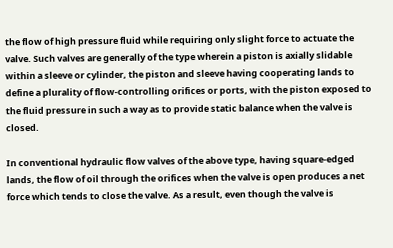the flow of high pressure fluid while requiring only slight force to actuate the valve. Such valves are generally of the type wherein a piston is axially slidable within a sleeve or cylinder, the piston and sleeve having cooperating lands to define a plurality of flow-controlling orifices or ports, with the piston exposed to the fluid pressure in such a way as to provide static balance when the valve is closed.

In conventional hydraulic flow valves of the above type, having square-edged lands, the flow of oil through the orifices when the valve is open produces a net force which tends to close the valve. As a result, even though the valve is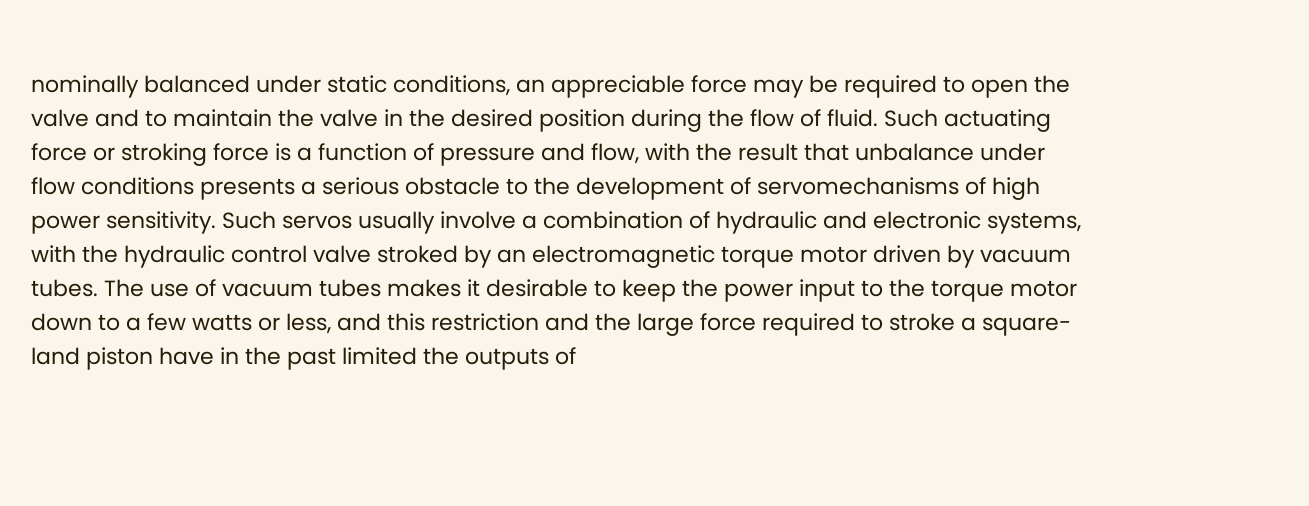nominally balanced under static conditions, an appreciable force may be required to open the valve and to maintain the valve in the desired position during the flow of fluid. Such actuating force or stroking force is a function of pressure and flow, with the result that unbalance under flow conditions presents a serious obstacle to the development of servomechanisms of high power sensitivity. Such servos usually involve a combination of hydraulic and electronic systems, with the hydraulic control valve stroked by an electromagnetic torque motor driven by vacuum tubes. The use of vacuum tubes makes it desirable to keep the power input to the torque motor down to a few watts or less, and this restriction and the large force required to stroke a square-land piston have in the past limited the outputs of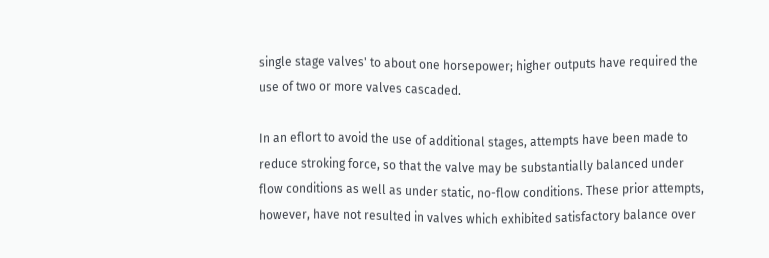single stage valves' to about one horsepower; higher outputs have required the use of two or more valves cascaded.

In an eflort to avoid the use of additional stages, attempts have been made to reduce stroking force, so that the valve may be substantially balanced under flow conditions as well as under static, no-flow conditions. These prior attempts, however, have not resulted in valves which exhibited satisfactory balance over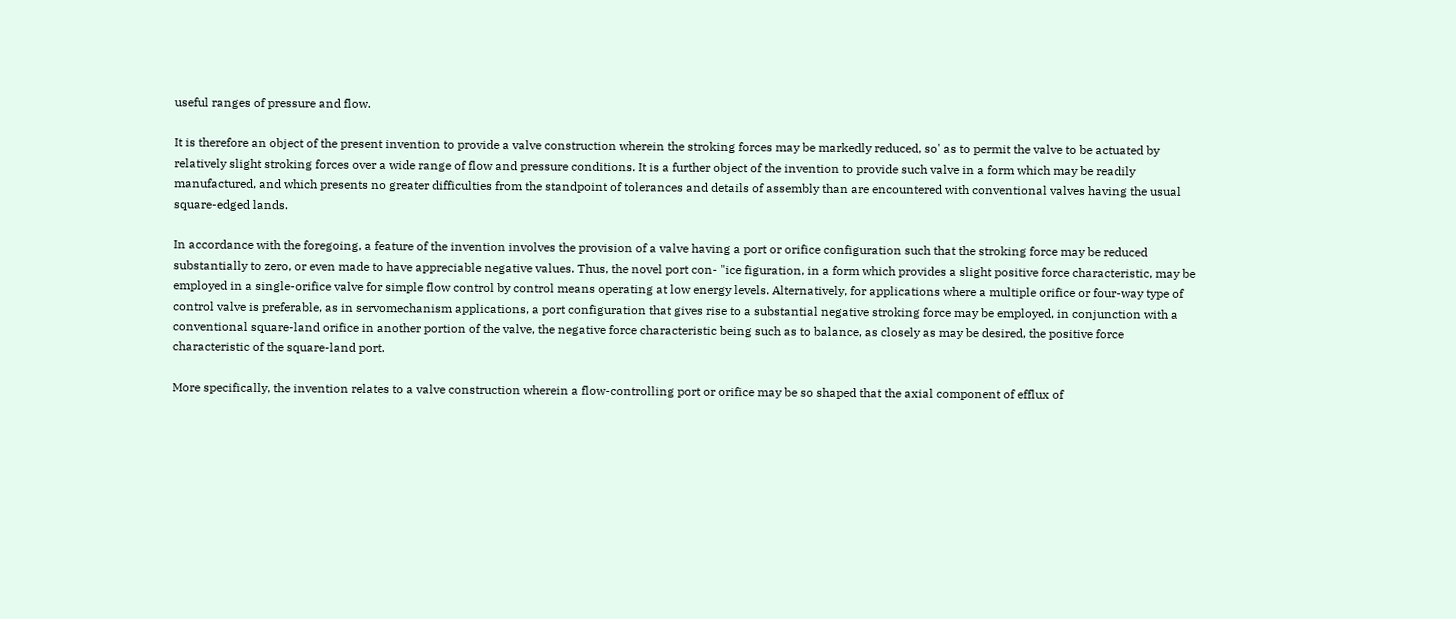useful ranges of pressure and flow.

It is therefore an object of the present invention to provide a valve construction wherein the stroking forces may be markedly reduced, so' as to permit the valve to be actuated by relatively slight stroking forces over a wide range of flow and pressure conditions. It is a further object of the invention to provide such valve in a form which may be readily manufactured, and which presents no greater difficulties from the standpoint of tolerances and details of assembly than are encountered with conventional valves having the usual square-edged lands.

In accordance with the foregoing, a feature of the invention involves the provision of a valve having a port or orifice configuration such that the stroking force may be reduced substantially to zero, or even made to have appreciable negative values. Thus, the novel port con- "ice figuration, in a form which provides a slight positive force characteristic, may be employed in a single-orifice valve for simple flow control by control means operating at low energy levels. Alternatively, for applications where a multiple orifice or four-way type of control valve is preferable, as in servomechanism applications, a port configuration that gives rise to a substantial negative stroking force may be employed, in conjunction with a conventional square-land orifice in another portion of the valve, the negative force characteristic being such as to balance, as closely as may be desired, the positive force characteristic of the square-land port.

More specifically, the invention relates to a valve construction wherein a flow-controlling port or orifice may be so shaped that the axial component of efflux of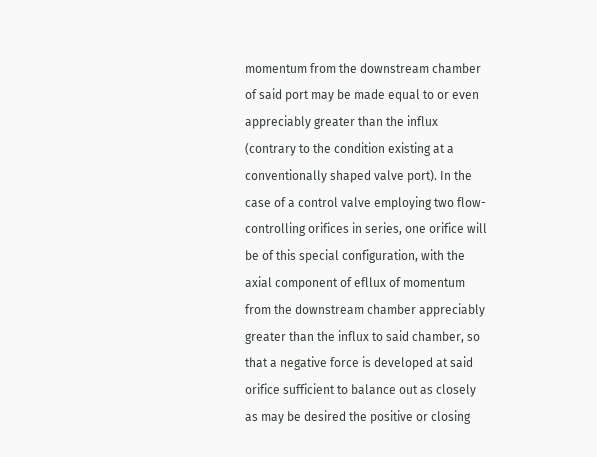momentum from the downstream chamber of said port may be made equal to or even appreciably greater than the influx (contrary to the condition existing at a conventionally shaped valve port). In the case of a control valve employing two flow-controlling orifices in series, one orifice will be of this special configuration, with the axial component of efllux of momentum from the downstream chamber appreciably greater than the influx to said chamber, so that a negative force is developed at said orifice sufficient to balance out as closely as may be desired the positive or closing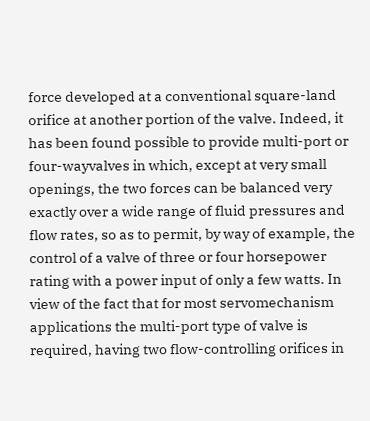force developed at a conventional square-land orifice at another portion of the valve. Indeed, it has been found possible to provide multi-port or four-wayvalves in which, except at very small openings, the two forces can be balanced very exactly over a wide range of fluid pressures and flow rates, so as to permit, by way of example, the control of a valve of three or four horsepower rating with a power input of only a few watts. In view of the fact that for most servomechanism applications the multi-port type of valve is required, having two flow-controlling orifices in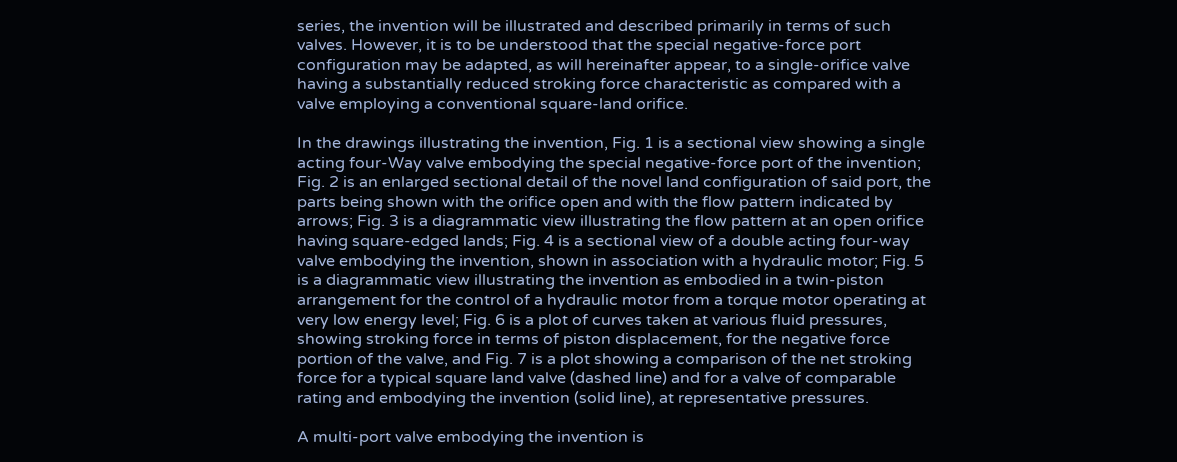series, the invention will be illustrated and described primarily in terms of such valves. However, it is to be understood that the special negative-force port configuration may be adapted, as will hereinafter appear, to a single-orifice valve having a substantially reduced stroking force characteristic as compared with a valve employing a conventional square-land orifice.

In the drawings illustrating the invention, Fig. 1 is a sectional view showing a single acting four-Way valve embodying the special negative-force port of the invention; Fig. 2 is an enlarged sectional detail of the novel land configuration of said port, the parts being shown with the orifice open and with the flow pattern indicated by arrows; Fig. 3 is a diagrammatic view illustrating the flow pattern at an open orifice having square-edged lands; Fig. 4 is a sectional view of a double acting four-way valve embodying the invention, shown in association with a hydraulic motor; Fig. 5 is a diagrammatic view illustrating the invention as embodied in a twin-piston arrangement for the control of a hydraulic motor from a torque motor operating at very low energy level; Fig. 6 is a plot of curves taken at various fluid pressures, showing stroking force in terms of piston displacement, for the negative force portion of the valve, and Fig. 7 is a plot showing a comparison of the net stroking force for a typical square land valve (dashed line) and for a valve of comparable rating and embodying the invention (solid line), at representative pressures.

A multi-port valve embodying the invention is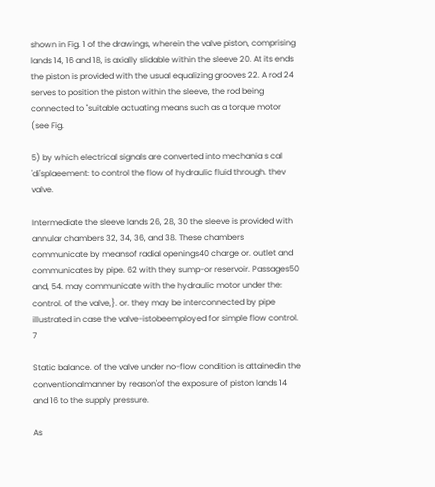shown in Fig. 1 of the drawings, wherein the valve piston, comprising lands 14, 16 and 18, is axially slidable within the sleeve 20. At its ends the piston is provided with the usual equalizing grooves 22. A rod 24 serves to position the piston within the sleeve, the rod being connected to "suitable actuating means such as a torque motor (see Fig.

5) by which electrical signals are converted into mechania s cal 'di'splaeement: to control the flow of hydraulic fluid through. thev valve.

Intermediate the sleeve lands 26, 28, 30 the sleeve is provided with annular chambers 32, 34, 36, and 38. These chambers communicate by meansof radial openings40 charge or. outlet and communicates by pipe. 62 with they sump-or reservoir. Passages50 and, 54. may communicate with the hydraulic motor under the: control. of the valve,}. or. they may be interconnected by pipe illustrated in case the valve-istobeemployed for simple flow control. 7

Static balance. of the valve under no-flow condition is attainedin the conventionalmanner by reason'of the exposure of piston lands 14 and 16 to the supply pressure.

As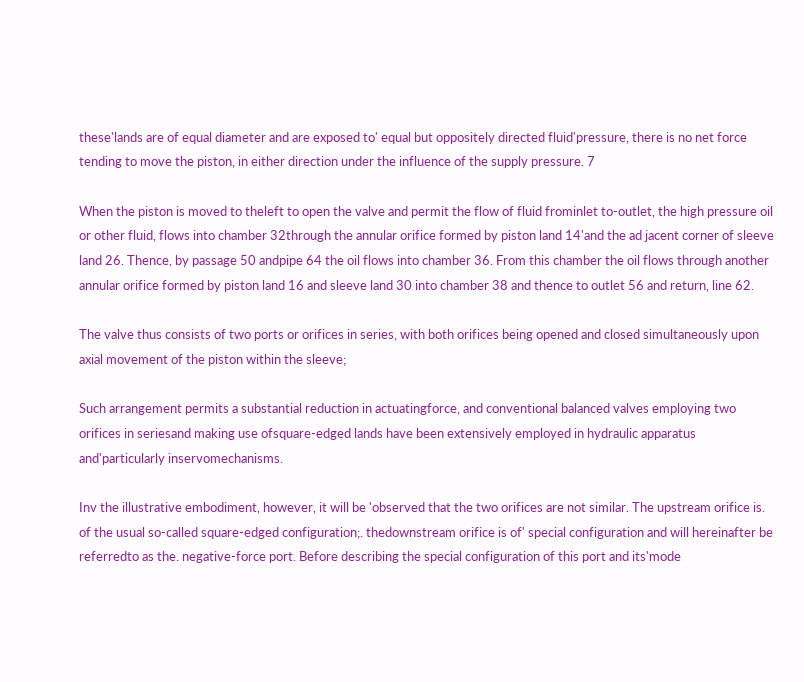these'lands are of equal diameter and are exposed to' equal but oppositely directed fluid'pressure, there is no net force tending to move the piston, in either direction under the influence of the supply pressure. 7

When the piston is moved to theleft to open the valve and permit the flow of fluid frominlet to-outlet, the high pressure oil or other fluid, flows into chamber 32through the annular orifice formed by piston land 14'and the ad jacent corner of sleeve land 26. Thence, by passage 50 andpipe 64 the oil flows into chamber 36. From this chamber the oil flows through another annular orifice formed by piston land 16 and sleeve land 30 into chamber 38 and thence to outlet 56 and return, line 62.

The valve thus consists of two ports or orifices in series, with both orifices being opened and closed simultaneously upon axial movement of the piston within the sleeve;

Such arrangement permits a substantial reduction in actuatingforce, and conventional balanced valves employing two orifices in seriesand making use ofsquare-edged lands have been extensively employed in hydraulic apparatus and'particularly inservomechanisms.

Inv the illustrative embodiment, however, it will be 'observed that the two orifices are not similar. The upstream orifice is. of the usual so-called square-edged configuration;. thedownstream orifice is of' special configuration and will hereinafter be referredto as the. negative-force port. Before describing the special configuration of this port and its'mode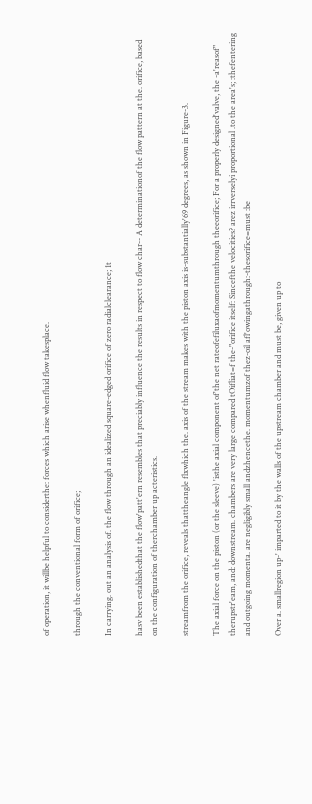of operation, it willbe helpful to considerthe: forces which arise whenfluid flow takesplace.

through the conventional form of orifice;

In carrying. out an analysis of. the flow through an idealized square-edged orifice of zero radialclearance; 1t

hasv been establishedthat the flow'patt'ern resembles that preciably influence the results in respect to flow char-- A determinationof the flow pattern at the. orifice, based on the configuration of therchamber up acteristics.

streamfrom the orifice, reveals thattheangle flxwhich the. axis of the stream makes with the piston axis is-substantially'69 degrees, as shown in Figure-3.

The axial force on the piston (or the sleeve) 'isthe axial component of'the net rateofefiluxaofmomentumthrough theeorifice; For a properly designed'valve, the -a'reasof" therupstr'eam, and: downstream. chambers are very large compared tOifliat=f the-"orifice itself: Sincefthe velocities? arez irrverselyi proportional .to the area's; :thefentering and outgoing momenta. are negligibly small andzhencethe. momentumzof thez-oil afl'owingathrough:-thesorifice=must :be

Over a. smallregion up-' imparted to it by the walls of the upstream chamber and must be, given up to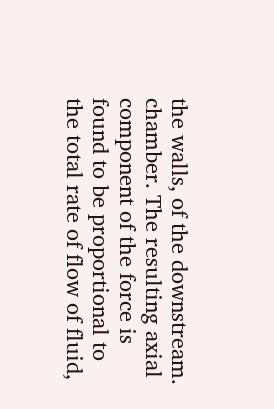the walls, of the downstream. chamber. The resulting axial component of the force is found to be proportional to the total rate of flow of fluid,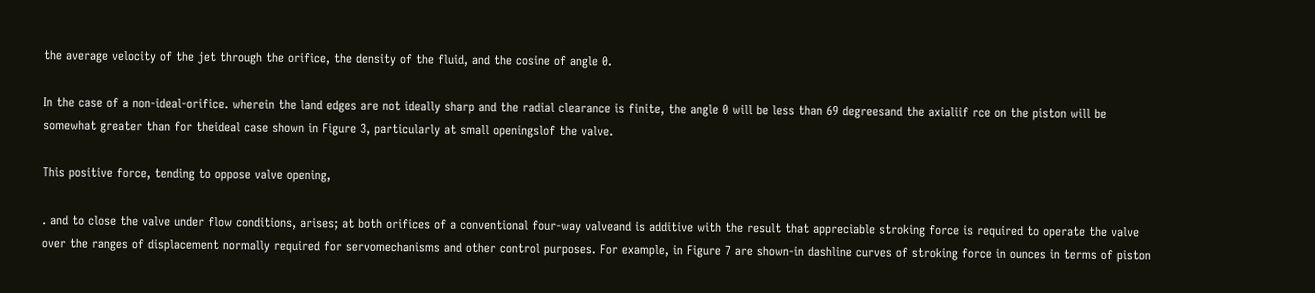the average velocity of the jet through the orifice, the density of the fluid, and the cosine of angle 0.

In the case of a non-ideal-orifice. wherein the land edges are not ideally sharp and the radial clearance is finite, the angle 0 will be less than 69 degreesand the axialiif rce on the piston will be somewhat greater than for theideal case shown in Figure 3, particularly at small openingslof the valve.

This positive force, tending to oppose valve opening,

. and to close the valve under flow conditions, arises; at both orifices of a conventional four-way valveand is additive with the result that appreciable stroking force is required to operate the valve over the ranges of displacement normally required for servomechanisms and other control purposes. For example, in Figure 7 are shown-in dashline curves of stroking force in ounces in terms of piston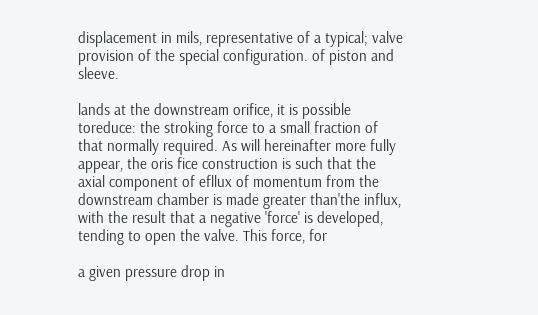displacement in mils, representative of a typical; valve provision of the special configuration. of piston and sleeve.

lands at the downstream orifice, it is possible toreduce: the stroking force to a small fraction of that normally required. As will hereinafter more fully appear, the oris fice construction is such that the axial component of efllux of momentum from the downstream chamber is made greater than'the influx, with the result that a negative 'force' is developed, tending to open the valve. This force, for

a given pressure drop in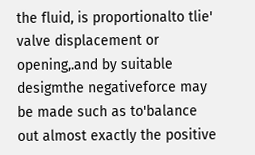the fluid, is proportionalto tlie' valve displacement or opening,.and by suitable desigmthe negativeforce may be made such as to'balance out almost exactly the positive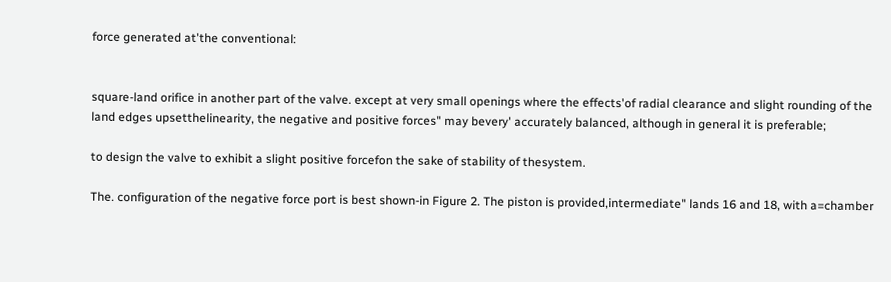force generated at'the conventional:


square-land orifice in another part of the valve. except at very small openings where the effects'of radial clearance and slight rounding of the land edges upsetthelinearity, the negative and positive forces" may bevery' accurately balanced, although in general it is preferable;

to design the valve to exhibit a slight positive forcefon the sake of stability of thesystem.

The. configuration of the negative force port is best shown-in Figure 2. The piston is provided,intermediate" lands 16 and 18, with a=chamber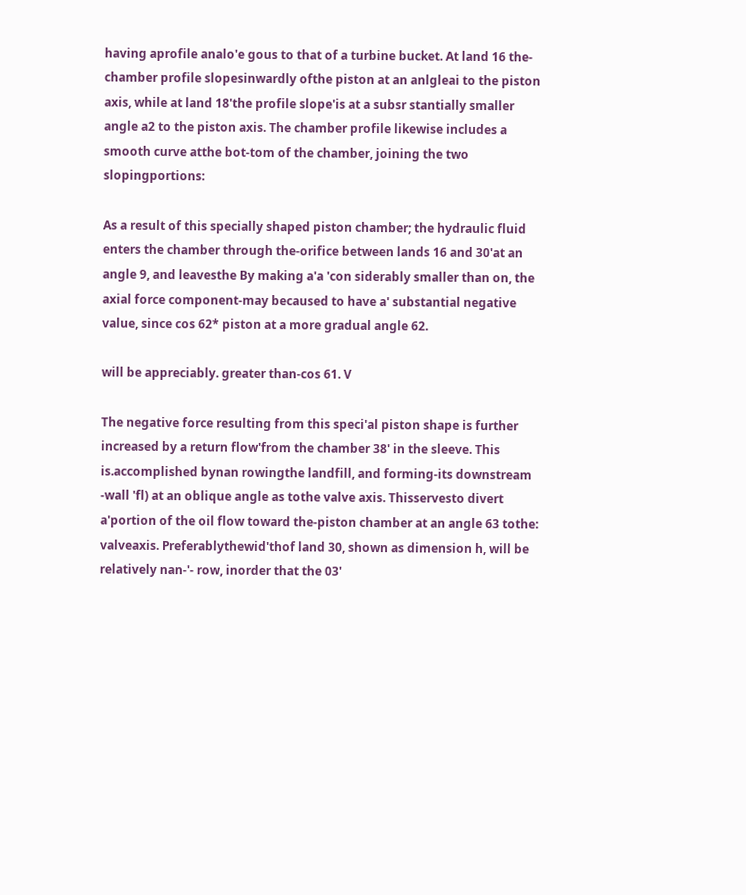having aprofile analo'e gous to that of a turbine bucket. At land 16 the-chamber profile slopesinwardly ofthe piston at an anlgleai to the piston axis, while at land 18'the profile slope'is at a subsr stantially smaller angle a2 to the piston axis. The chamber profile likewise includes a smooth curve atthe bot-tom of the chamber, joining the two slopingportions:

As a result of this specially shaped piston chamber; the hydraulic fluid enters the chamber through the-orifice between lands 16 and 30'at an angle 9, and leavesthe By making a'a 'con siderably smaller than on, the axial force component-may becaused to have a' substantial negative value, since cos 62* piston at a more gradual angle 62.

will be appreciably. greater than-cos 61. V

The negative force resulting from this speci'al piston shape is further increased by a return flow'from the chamber 38' in the sleeve. This is.accomplished bynan rowingthe landfill, and forming-its downstream -wall 'fl) at an oblique angle as tothe valve axis. Thisservesto divert a'portion of the oil flow toward the-piston chamber at an angle 63 tothe: valveaxis. Preferablythewid'thof land 30, shown as dimension h, will be relatively nan-'- row, inorder that the 03'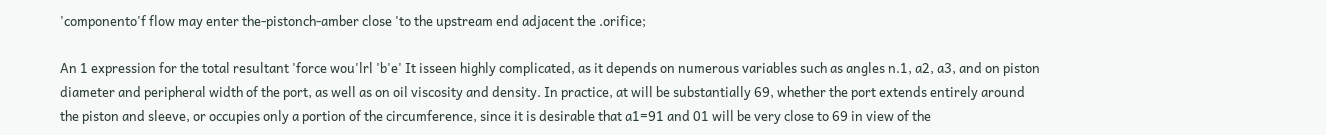'componento'f flow may enter the-pistonch-amber close 'to the upstream end adjacent the .orifice;

An 1 expression for the total resultant 'force wou'lrl 'b'e' It isseen highly complicated, as it depends on numerous variables such as angles n.1, a2, a3, and on piston diameter and peripheral width of the port, as well as on oil viscosity and density. In practice, at will be substantially 69, whether the port extends entirely around the piston and sleeve, or occupies only a portion of the circumference, since it is desirable that a1=91 and 01 will be very close to 69 in view of the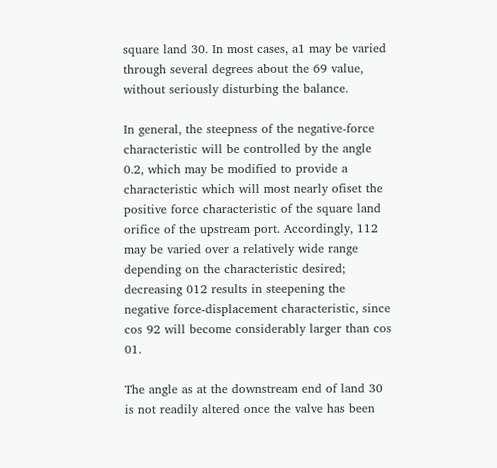square land 30. In most cases, a1 may be varied through several degrees about the 69 value, without seriously disturbing the balance.

In general, the steepness of the negative-force characteristic will be controlled by the angle 0.2, which may be modified to provide a characteristic which will most nearly ofiset the positive force characteristic of the square land orifice of the upstream port. Accordingly, 112 may be varied over a relatively wide range depending on the characteristic desired; decreasing 012 results in steepening the negative force-displacement characteristic, since cos 92 will become considerably larger than cos 01.

The angle as at the downstream end of land 30 is not readily altered once the valve has been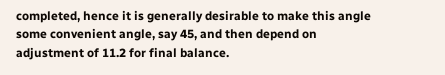completed, hence it is generally desirable to make this angle some convenient angle, say 45, and then depend on adjustment of 11.2 for final balance.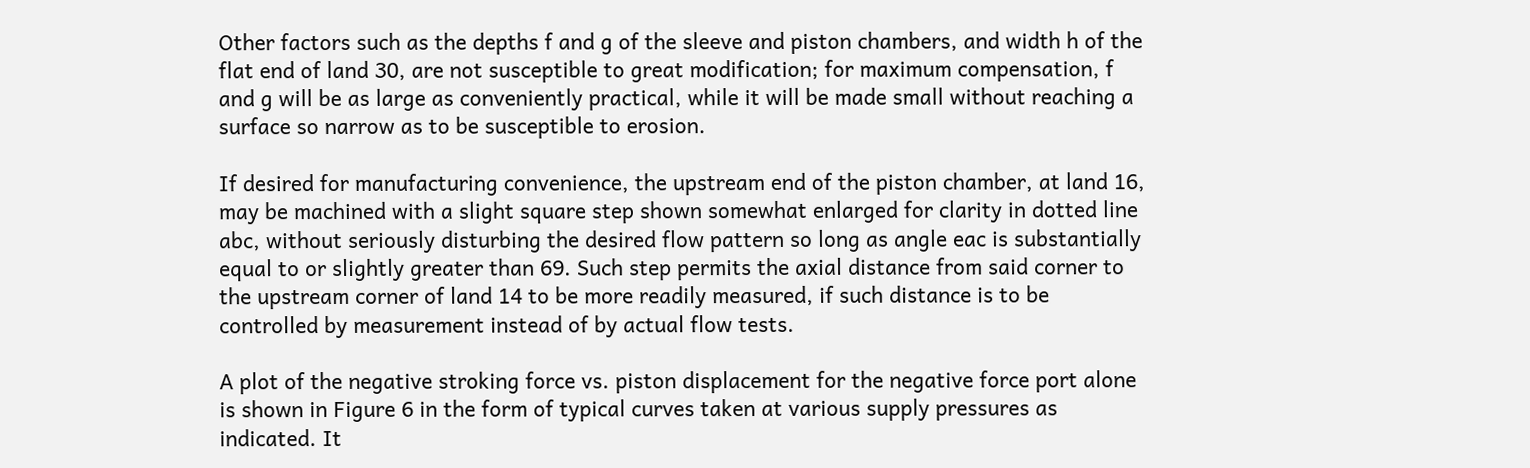Other factors such as the depths f and g of the sleeve and piston chambers, and width h of the flat end of land 30, are not susceptible to great modification; for maximum compensation, f and g will be as large as conveniently practical, while it will be made small without reaching a surface so narrow as to be susceptible to erosion.

If desired for manufacturing convenience, the upstream end of the piston chamber, at land 16, may be machined with a slight square step shown somewhat enlarged for clarity in dotted line abc, without seriously disturbing the desired flow pattern so long as angle eac is substantially equal to or slightly greater than 69. Such step permits the axial distance from said corner to the upstream corner of land 14 to be more readily measured, if such distance is to be controlled by measurement instead of by actual flow tests.

A plot of the negative stroking force vs. piston displacement for the negative force port alone is shown in Figure 6 in the form of typical curves taken at various supply pressures as indicated. It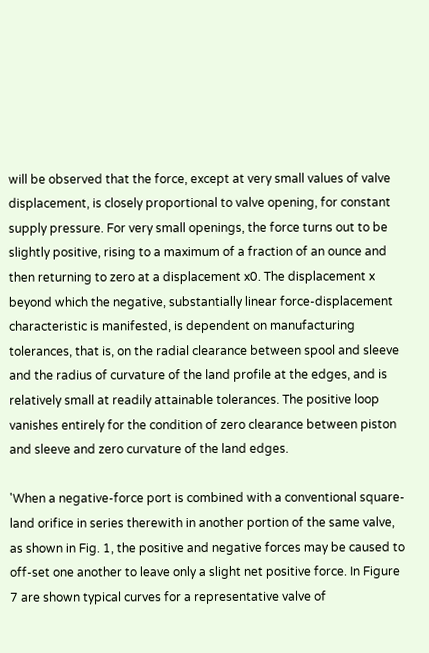will be observed that the force, except at very small values of valve displacement, is closely proportional to valve opening, for constant supply pressure. For very small openings, the force turns out to be slightly positive, rising to a maximum of a fraction of an ounce and then returning to zero at a displacement x0. The displacement x beyond which the negative, substantially linear force-displacement characteristic is manifested, is dependent on manufacturing tolerances, that is, on the radial clearance between spool and sleeve and the radius of curvature of the land profile at the edges, and is relatively small at readily attainable tolerances. The positive loop vanishes entirely for the condition of zero clearance between piston and sleeve and zero curvature of the land edges.

'When a negative-force port is combined with a conventional square-land orifice in series therewith in another portion of the same valve, as shown in Fig. 1, the positive and negative forces may be caused to off-set one another to leave only a slight net positive force. In Figure 7 are shown typical curves for a representative valve of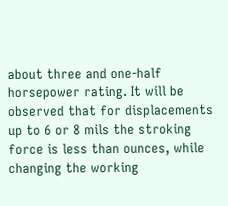about three and one-half horsepower rating. It will be observed that for displacements up to 6 or 8 mils the stroking force is less than ounces, while changing the working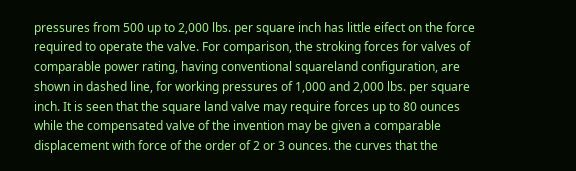pressures from 500 up to 2,000 lbs. per square inch has little eifect on the force required to operate the valve. For comparison, the stroking forces for valves of comparable power rating, having conventional squareland configuration, are shown in dashed line, for working pressures of 1,000 and 2,000 lbs. per square inch. It is seen that the square land valve may require forces up to 80 ounces while the compensated valve of the invention may be given a comparable displacement with force of the order of 2 or 3 ounces. the curves that the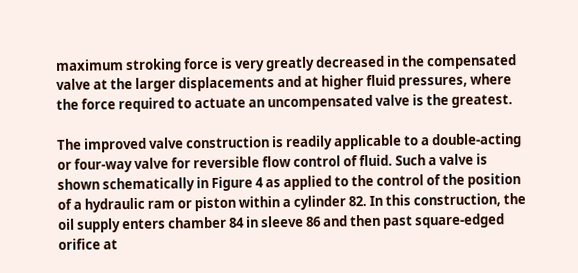maximum stroking force is very greatly decreased in the compensated valve at the larger displacements and at higher fluid pressures, where the force required to actuate an uncompensated valve is the greatest.

The improved valve construction is readily applicable to a double-acting or four-way valve for reversible flow control of fluid. Such a valve is shown schematically in Figure 4 as applied to the control of the position of a hydraulic ram or piston within a cylinder 82. In this construction, the oil supply enters chamber 84 in sleeve 86 and then past square-edged orifice at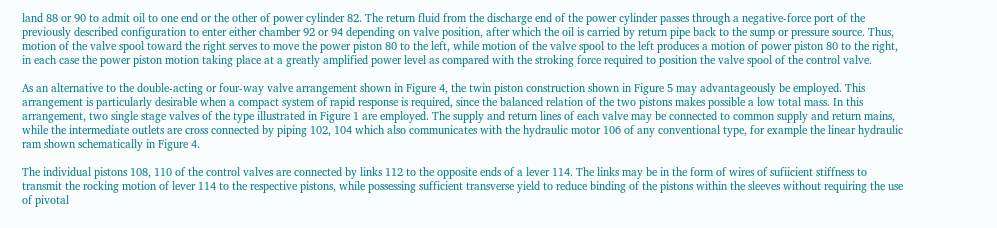land 88 or 90 to admit oil to one end or the other of power cylinder 82. The return fluid from the discharge end of the power cylinder passes through a negative-force port of the previously described configuration to enter either chamber 92 or 94 depending on valve position, after which the oil is carried by return pipe back to the sump or pressure source. Thus, motion of the valve spool toward the right serves to move the power piston 80 to the left, while motion of the valve spool to the left produces a motion of power piston 80 to the right, in each case the power piston motion taking place at a greatly amplified power level as compared with the stroking force required to position the valve spool of the control valve.

As an alternative to the double-acting or four-way valve arrangement shown in Figure 4, the twin piston construction shown in Figure 5 may advantageously be employed. This arrangement is particularly desirable when a compact system of rapid response is required, since the balanced relation of the two pistons makes possible a low total mass. In this arrangement, two single stage valves of the type illustrated in Figure 1 are employed. The supply and return lines of each valve may be connected to common supply and return mains, while the intermediate outlets are cross connected by piping 102, 104 which also communicates with the hydraulic motor 106 of any conventional type, for example the linear hydraulic ram shown schematically in Figure 4.

The individual pistons 108, 110 of the control valves are connected by links 112 to the opposite ends of a lever 114. The links may be in the form of wires of sufiicient stiffness to transmit the rocking motion of lever 114 to the respective pistons, while possessing sufficient transverse yield to reduce binding of the pistons within the sleeves without requiring the use of pivotal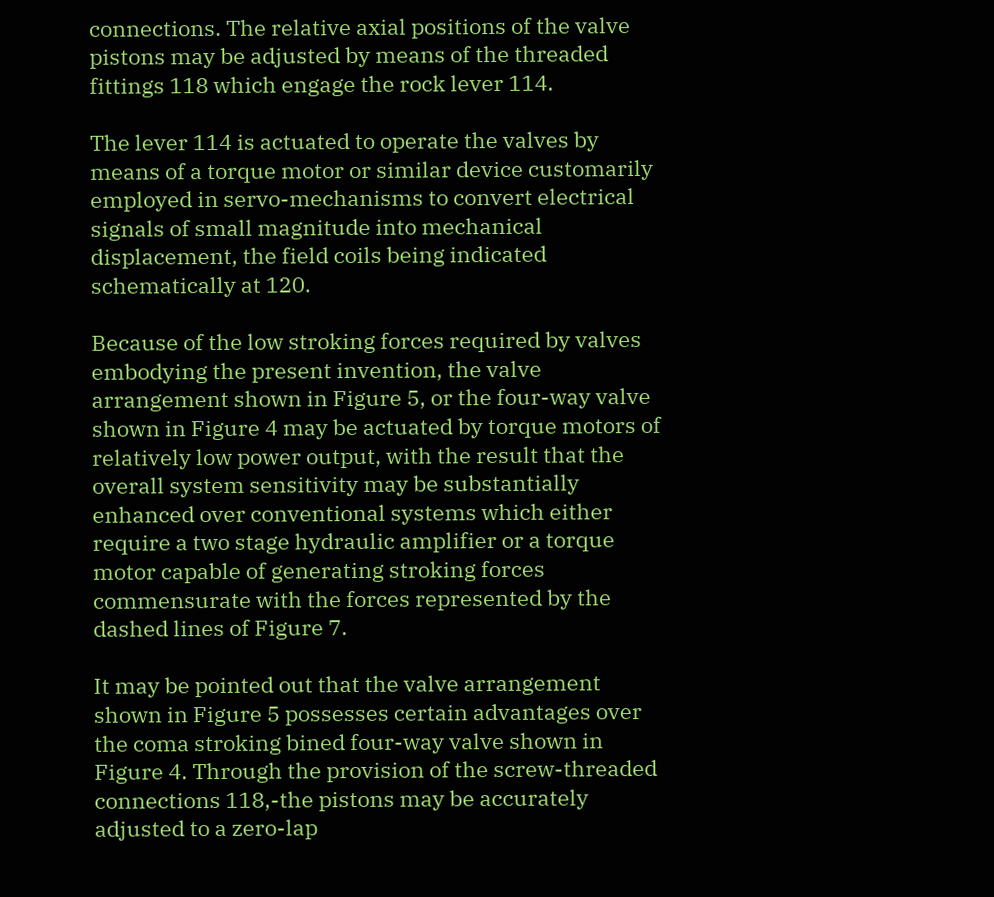connections. The relative axial positions of the valve pistons may be adjusted by means of the threaded fittings 118 which engage the rock lever 114.

The lever 114 is actuated to operate the valves by means of a torque motor or similar device customarily employed in servo-mechanisms to convert electrical signals of small magnitude into mechanical displacement, the field coils being indicated schematically at 120.

Because of the low stroking forces required by valves embodying the present invention, the valve arrangement shown in Figure 5, or the four-way valve shown in Figure 4 may be actuated by torque motors of relatively low power output, with the result that the overall system sensitivity may be substantially enhanced over conventional systems which either require a two stage hydraulic amplifier or a torque motor capable of generating stroking forces commensurate with the forces represented by the dashed lines of Figure 7.

It may be pointed out that the valve arrangement shown in Figure 5 possesses certain advantages over the coma stroking bined four-way valve shown in Figure 4. Through the provision of the screw-threaded connections 118,-the pistons may be accurately adjusted to a zero-lap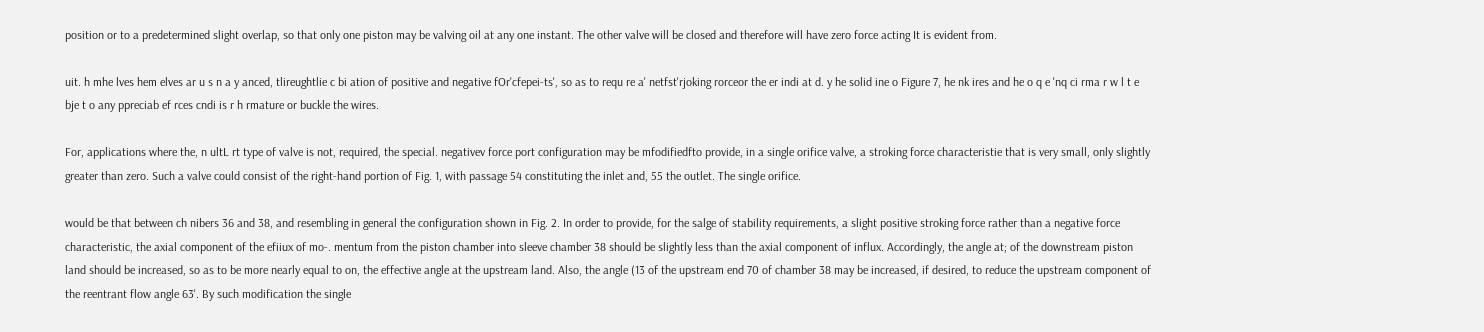position or to a predetermined slight overlap, so that only one piston may be valving oil at any one instant. The other valve will be closed and therefore will have zero force acting It is evident from.

uit. h mhe lves hem elves ar u s n a y anced, tlireughtlie c bi ation of positive and negative fOr'cfepei-ts', so as to requ re a' netfst'rjoking rorceor the er indi at d. y he solid ine o Figure 7, he nk ires and he o q e 'nq ci rma r w l t e bje t o any ppreciab ef rces cndi is r h rmature or buckle the wires.

For, applications where the, n ultL rt type of valve is not, required, the special. negativev force port configuration may be mfodifiedfto provide, in a single orifice valve, a stroking force characteristie that is very small, only slightly greater than zero. Such a valve could consist of the right-hand portion of Fig. 1, with passage 54 constituting the inlet and, 55 the outlet. The single orifice.

would be that between ch nibers 36 and 38, and resembling in general the configuration shown in Fig. 2. In order to provide, for the salge of stability requirements, a slight positive stroking force rather than a negative force characteristic, the axial component of the efiiux of mo-. mentum from the piston chamber into sleeve chamber 38 should be slightly less than the axial component of influx. Accordingly, the angle at; of the downstream piston land should be increased, so as to be more nearly equal to on, the effective angle at the upstream land. Also, the angle (13 of the upstream end 70 of chamber 38 may be increased, if desired, to reduce the upstream component of the reentrant flow angle 63'. By such modification the single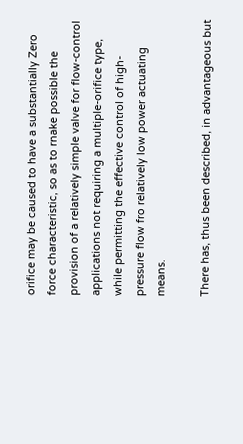orifice may be caused to have a substantially Zero force characteristic, so as to rnake possible the provision of a relatively simple valve for flow-control applications not requiring a multiple-orifice type, while permitting the effective control of high-pressure flow fro relatively low power actuating means.

There has, thus been described, in advantageous but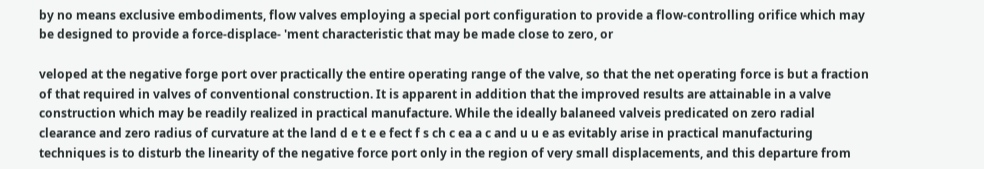by no means exclusive embodiments, flow valves employing a special port configuration to provide a flow-controlling orifice which may be designed to provide a force-displace- 'ment characteristic that may be made close to zero, or

veloped at the negative forge port over practically the entire operating range of the valve, so that the net operating force is but a fraction of that required in valves of conventional construction. It is apparent in addition that the improved results are attainable in a valve construction which may be readily realized in practical manufacture. While the ideally balaneed valveis predicated on zero radial clearance and zero radius of curvature at the land d e t e e fect f s ch c ea a c and u u e as evitably arise in practical manufacturing techniques is to disturb the linearity of the negative force port only in the region of very small displacements, and this departure from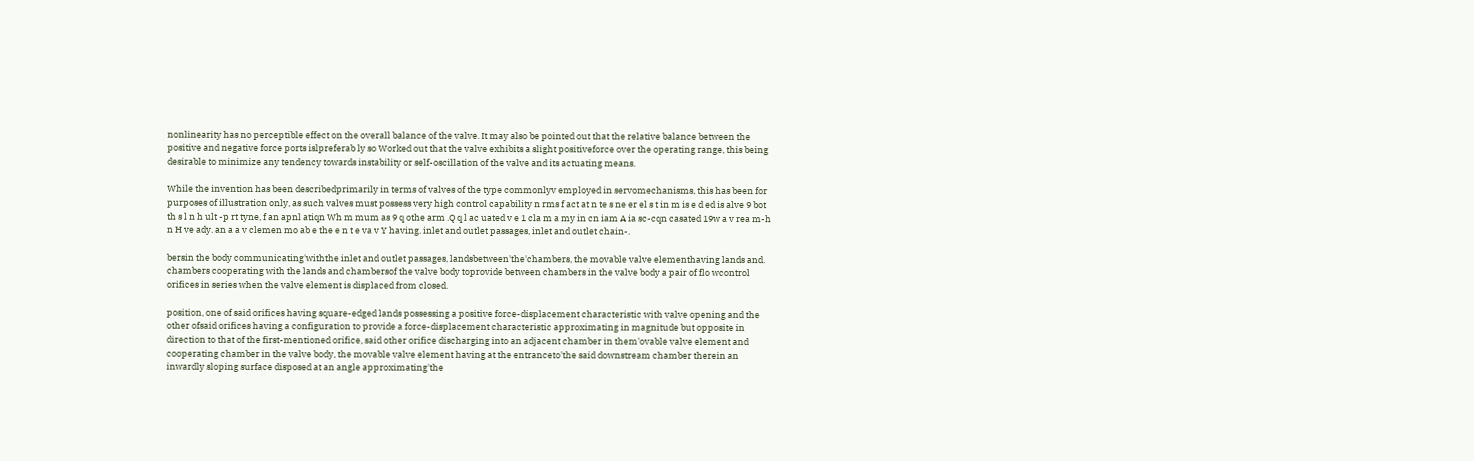nonlinearity has no perceptible effect on the overall balance of the valve. It may also be pointed out that the relative balance between the positive and negative force ports islpreferab ly so Worked out that the valve exhibits a slight positiveforce over the operating range, this being desirable to minimize any tendency towards instability or self-oscillation of the valve and its actuating means.

While the invention has been describedprimarily in terms of valves of the type commonlyv employed in servomechanisms, this has been for purposes of illustration only, as such valves must possess very high control capability n rms f act at n te s ne er el s t in m is e d ed is alve 9 bot th s l n h ult -p rt tyne, f an apnl atiqn Wh m mum as 9 q othe arm .Q q l ac uated v e 1 cla m a my in cn iam A ia sc-cqn casated 19w a v rea m-h n H ve ady. an a a v clemen mo ab e the e n t e va v Y having. inlet and outlet passages, inlet and outlet chain-.

bersin the body communicating'withthe inlet and outlet passages, landsbetween'the'chambers, the movable valve elementhaving lands and. chambers cooperating with the lands and chambersof the valve body toprovide between chambers in the valve body a pair of flo wcontrol orifices in series when the valve element is displaced from closed.

position, one of said orifices having square-edged lands possessing a positive force-displacement characteristic with valve opening and the other ofsaid orifices having a configuration to provide a force-displacement characteristic approximating in magnitude but opposite in direction to that of the first-mentioned orifice, said other orifice discharging into an adjacent chamber in them'ovable valve element and cooperating chamber in the valve body, the movable valve element having at the entranceto'the said downstream chamber therein an inwardly sloping surface disposed at an angle approximating'the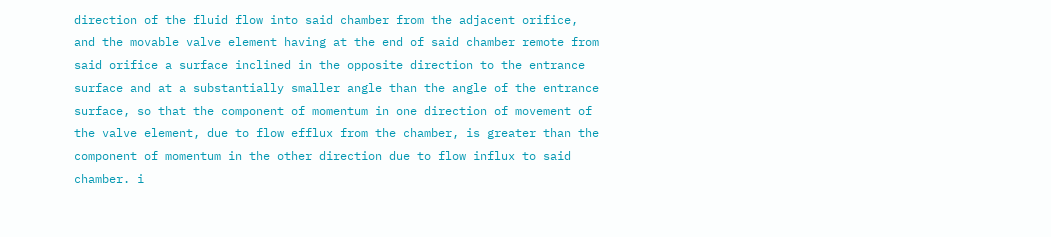direction of the fluid flow into said chamber from the adjacent orifice, and the movable valve element having at the end of said chamber remote from said orifice a surface inclined in the opposite direction to the entrance surface and at a substantially smaller angle than the angle of the entrance surface, so that the component of momentum in one direction of movement of the valve element, due to flow efflux from the chamber, is greater than the component of momentum in the other direction due to flow influx to said chamber. i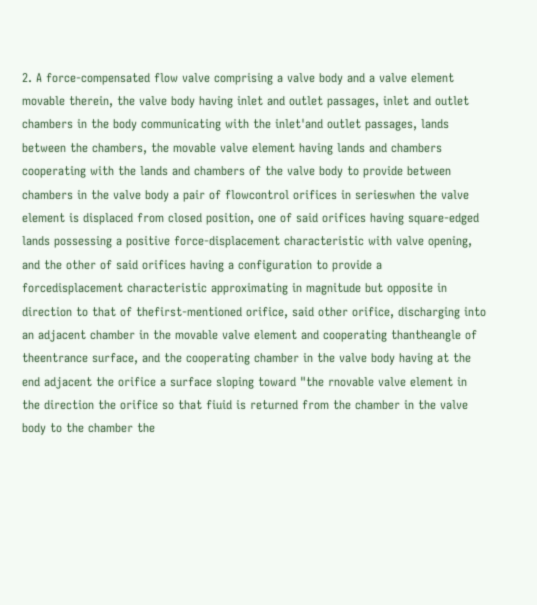2. A force-compensated flow valve comprising a valve body and a valve element movable therein, the valve body having inlet and outlet passages, inlet and outlet chambers in the body communicating with the inlet'and outlet passages, lands between the chambers, the movable valve element having lands and chambers cooperating with the lands and chambers of the valve body to provide between chambers in the valve body a pair of flowcontrol orifices in serieswhen the valve element is displaced from closed position, one of said orifices having square-edged lands possessing a positive force-displacement characteristic with valve opening, and the other of said orifices having a configuration to provide a forcedisplacement characteristic approximating in magnitude but opposite in direction to that of thefirst-mentioned orifice, said other orifice, discharging into an adjacent chamber in the movable valve element and cooperating thantheangle of theentrance surface, and the cooperating chamber in the valve body having at the end adjacent the orifice a surface sloping toward "the rnovable valve element in the direction the orifice so that fiuid is returned from the chamber in the valve body to the chamber the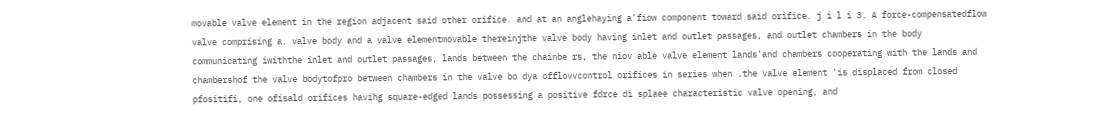movable valve element in the region adjacent said other orifice. and at an anglehaying a'fiow component toward said orifice. j i l i 3. A force-compensatedflow valve comprising a. valve body and a valve elementmovable thereinjthe valve body having inlet and outlet passages, and outlet chambers in the body communicating iwiththe inlet and outlet passages, lands between the chainbe rs, the niov able valve element lands'and chambers cooperating with the lands and chambershof the valve bodytofpro between chambers in the valve bo dya offlovvcontrol orifices in series when .the valve element 'is displaced from closed pfositifi, one ofisald orifices havihg square-edged lands possessing a positive fdrce di splaee characteristic valve opening, and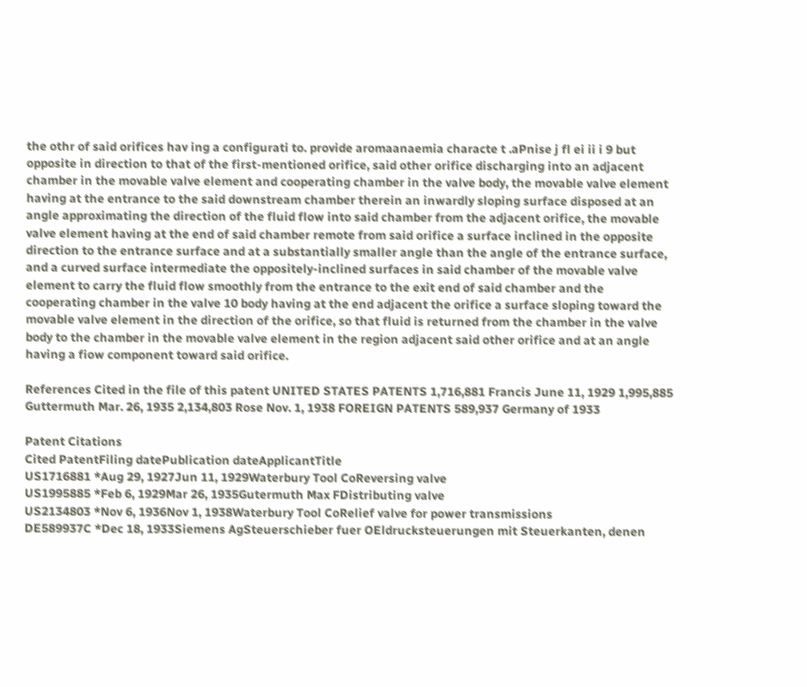the othr of said orifices hav ing a configurati to. provide aromaanaemia characte t .aPnise j fl ei ii i 9 but opposite in direction to that of the first-mentioned orifice, said other orifice discharging into an adjacent chamber in the movable valve element and cooperating chamber in the valve body, the movable valve element having at the entrance to the said downstream chamber therein an inwardly sloping surface disposed at an angle approximating the direction of the fluid flow into said chamber from the adjacent orifice, the movable valve element having at the end of said chamber remote from said orifice a surface inclined in the opposite direction to the entrance surface and at a substantially smaller angle than the angle of the entrance surface, and a curved surface intermediate the oppositely-inclined surfaces in said chamber of the movable valve element to carry the fluid flow smoothly from the entrance to the exit end of said chamber and the cooperating chamber in the valve 10 body having at the end adjacent the orifice a surface sloping toward the movable valve element in the direction of the orifice, so that fluid is returned from the chamber in the valve body to the chamber in the movable valve element in the region adjacent said other orifice and at an angle having a fiow component toward said orifice.

References Cited in the file of this patent UNITED STATES PATENTS 1,716,881 Francis June 11, 1929 1,995,885 Guttermuth Mar. 26, 1935 2,134,803 Rose Nov. 1, 1938 FOREIGN PATENTS 589,937 Germany of 1933

Patent Citations
Cited PatentFiling datePublication dateApplicantTitle
US1716881 *Aug 29, 1927Jun 11, 1929Waterbury Tool CoReversing valve
US1995885 *Feb 6, 1929Mar 26, 1935Gutermuth Max FDistributing valve
US2134803 *Nov 6, 1936Nov 1, 1938Waterbury Tool CoRelief valve for power transmissions
DE589937C *Dec 18, 1933Siemens AgSteuerschieber fuer OEldrucksteuerungen mit Steuerkanten, denen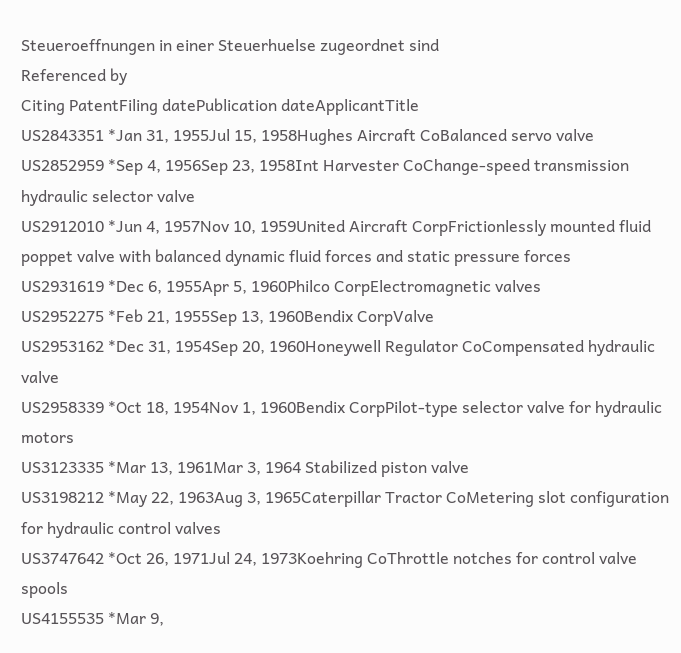Steueroeffnungen in einer Steuerhuelse zugeordnet sind
Referenced by
Citing PatentFiling datePublication dateApplicantTitle
US2843351 *Jan 31, 1955Jul 15, 1958Hughes Aircraft CoBalanced servo valve
US2852959 *Sep 4, 1956Sep 23, 1958Int Harvester CoChange-speed transmission hydraulic selector valve
US2912010 *Jun 4, 1957Nov 10, 1959United Aircraft CorpFrictionlessly mounted fluid poppet valve with balanced dynamic fluid forces and static pressure forces
US2931619 *Dec 6, 1955Apr 5, 1960Philco CorpElectromagnetic valves
US2952275 *Feb 21, 1955Sep 13, 1960Bendix CorpValve
US2953162 *Dec 31, 1954Sep 20, 1960Honeywell Regulator CoCompensated hydraulic valve
US2958339 *Oct 18, 1954Nov 1, 1960Bendix CorpPilot-type selector valve for hydraulic motors
US3123335 *Mar 13, 1961Mar 3, 1964 Stabilized piston valve
US3198212 *May 22, 1963Aug 3, 1965Caterpillar Tractor CoMetering slot configuration for hydraulic control valves
US3747642 *Oct 26, 1971Jul 24, 1973Koehring CoThrottle notches for control valve spools
US4155535 *Mar 9,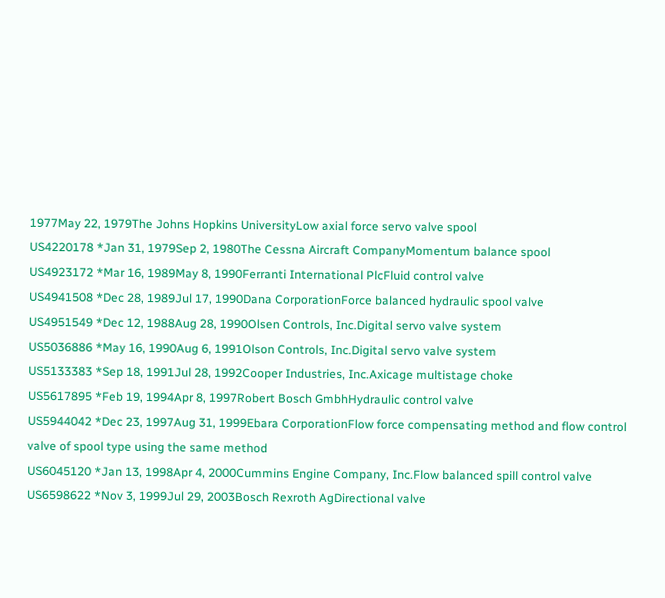1977May 22, 1979The Johns Hopkins UniversityLow axial force servo valve spool
US4220178 *Jan 31, 1979Sep 2, 1980The Cessna Aircraft CompanyMomentum balance spool
US4923172 *Mar 16, 1989May 8, 1990Ferranti International PlcFluid control valve
US4941508 *Dec 28, 1989Jul 17, 1990Dana CorporationForce balanced hydraulic spool valve
US4951549 *Dec 12, 1988Aug 28, 1990Olsen Controls, Inc.Digital servo valve system
US5036886 *May 16, 1990Aug 6, 1991Olson Controls, Inc.Digital servo valve system
US5133383 *Sep 18, 1991Jul 28, 1992Cooper Industries, Inc.Axicage multistage choke
US5617895 *Feb 19, 1994Apr 8, 1997Robert Bosch GmbhHydraulic control valve
US5944042 *Dec 23, 1997Aug 31, 1999Ebara CorporationFlow force compensating method and flow control valve of spool type using the same method
US6045120 *Jan 13, 1998Apr 4, 2000Cummins Engine Company, Inc.Flow balanced spill control valve
US6598622 *Nov 3, 1999Jul 29, 2003Bosch Rexroth AgDirectional valve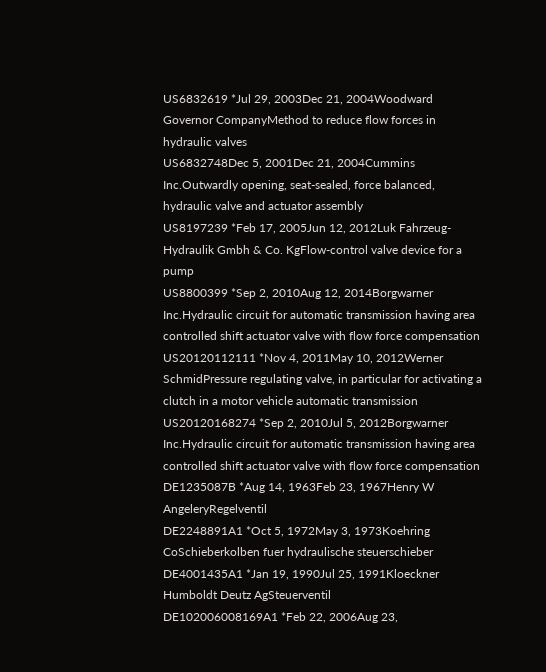US6832619 *Jul 29, 2003Dec 21, 2004Woodward Governor CompanyMethod to reduce flow forces in hydraulic valves
US6832748Dec 5, 2001Dec 21, 2004Cummins Inc.Outwardly opening, seat-sealed, force balanced, hydraulic valve and actuator assembly
US8197239 *Feb 17, 2005Jun 12, 2012Luk Fahrzeug-Hydraulik Gmbh & Co. KgFlow-control valve device for a pump
US8800399 *Sep 2, 2010Aug 12, 2014Borgwarner Inc.Hydraulic circuit for automatic transmission having area controlled shift actuator valve with flow force compensation
US20120112111 *Nov 4, 2011May 10, 2012Werner SchmidPressure regulating valve, in particular for activating a clutch in a motor vehicle automatic transmission
US20120168274 *Sep 2, 2010Jul 5, 2012Borgwarner Inc.Hydraulic circuit for automatic transmission having area controlled shift actuator valve with flow force compensation
DE1235087B *Aug 14, 1963Feb 23, 1967Henry W AngeleryRegelventil
DE2248891A1 *Oct 5, 1972May 3, 1973Koehring CoSchieberkolben fuer hydraulische steuerschieber
DE4001435A1 *Jan 19, 1990Jul 25, 1991Kloeckner Humboldt Deutz AgSteuerventil
DE102006008169A1 *Feb 22, 2006Aug 23,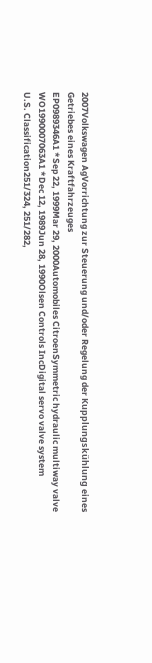2007Volkswagen AgVorrichtung zur Steuerung und/oder Regelung der Kupplungskühlung eines Getriebes eines Kraftfahrzeuges
EP0989346A1 *Sep 22, 1999Mar 29, 2000Automobiles CitroenSymmetric hydraulic multiway valve
WO1990007063A1 *Dec 12, 1989Jun 28, 1990Olsen Controls IncDigital servo valve system
U.S. Classification251/324, 251/282,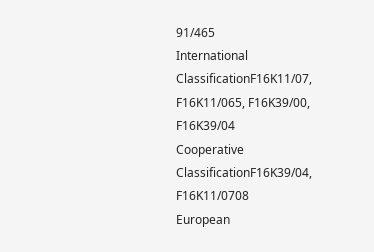91/465
International ClassificationF16K11/07, F16K11/065, F16K39/00, F16K39/04
Cooperative ClassificationF16K39/04, F16K11/0708
European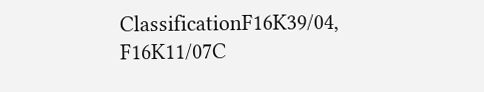ClassificationF16K39/04, F16K11/07C